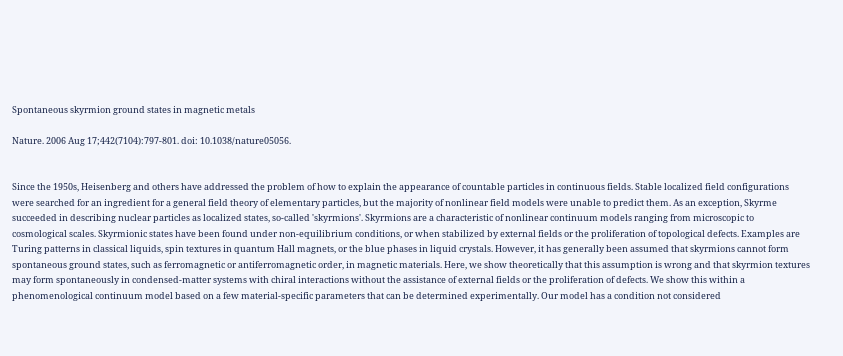Spontaneous skyrmion ground states in magnetic metals

Nature. 2006 Aug 17;442(7104):797-801. doi: 10.1038/nature05056.


Since the 1950s, Heisenberg and others have addressed the problem of how to explain the appearance of countable particles in continuous fields. Stable localized field configurations were searched for an ingredient for a general field theory of elementary particles, but the majority of nonlinear field models were unable to predict them. As an exception, Skyrme succeeded in describing nuclear particles as localized states, so-called 'skyrmions'. Skyrmions are a characteristic of nonlinear continuum models ranging from microscopic to cosmological scales. Skyrmionic states have been found under non-equilibrium conditions, or when stabilized by external fields or the proliferation of topological defects. Examples are Turing patterns in classical liquids, spin textures in quantum Hall magnets, or the blue phases in liquid crystals. However, it has generally been assumed that skyrmions cannot form spontaneous ground states, such as ferromagnetic or antiferromagnetic order, in magnetic materials. Here, we show theoretically that this assumption is wrong and that skyrmion textures may form spontaneously in condensed-matter systems with chiral interactions without the assistance of external fields or the proliferation of defects. We show this within a phenomenological continuum model based on a few material-specific parameters that can be determined experimentally. Our model has a condition not considered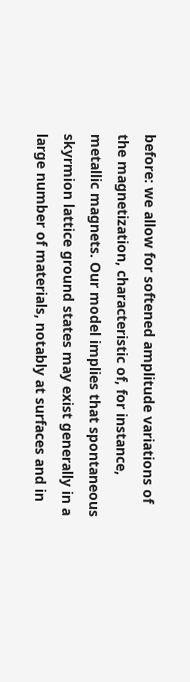before: we allow for softened amplitude variations of the magnetization, characteristic of, for instance, metallic magnets. Our model implies that spontaneous skyrmion lattice ground states may exist generally in a large number of materials, notably at surfaces and in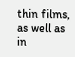thin films, as well as in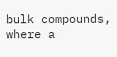bulk compounds, where a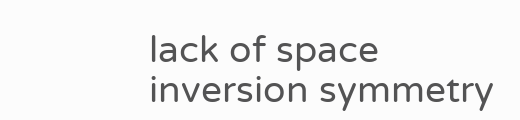lack of space inversion symmetry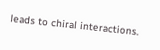leads to chiral interactions.